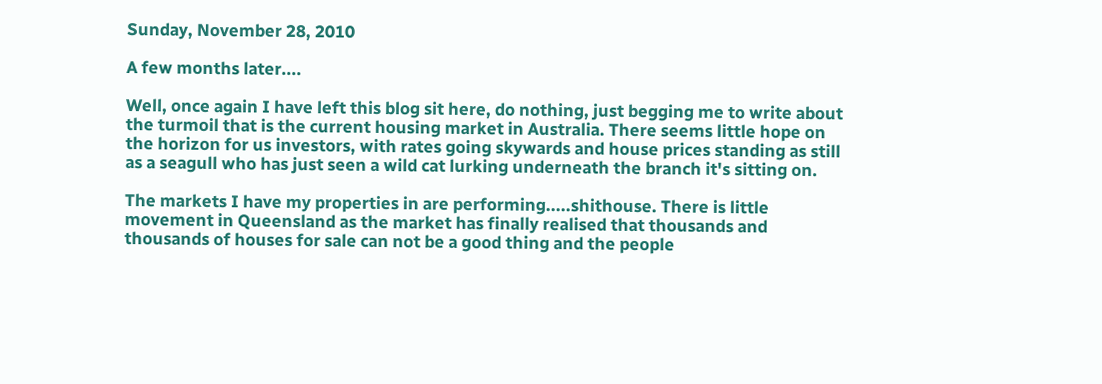Sunday, November 28, 2010

A few months later....

Well, once again I have left this blog sit here, do nothing, just begging me to write about the turmoil that is the current housing market in Australia. There seems little hope on the horizon for us investors, with rates going skywards and house prices standing as still as a seagull who has just seen a wild cat lurking underneath the branch it's sitting on.

The markets I have my properties in are performing.....shithouse. There is little movement in Queensland as the market has finally realised that thousands and thousands of houses for sale can not be a good thing and the people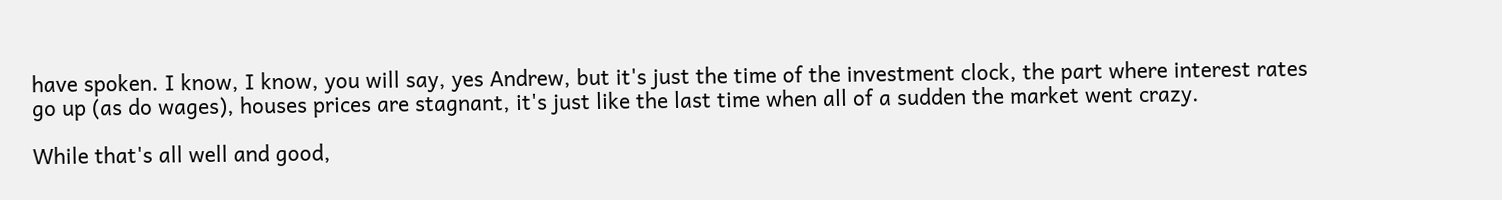have spoken. I know, I know, you will say, yes Andrew, but it's just the time of the investment clock, the part where interest rates go up (as do wages), houses prices are stagnant, it's just like the last time when all of a sudden the market went crazy.

While that's all well and good,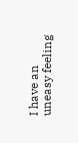I have an uneasy feeling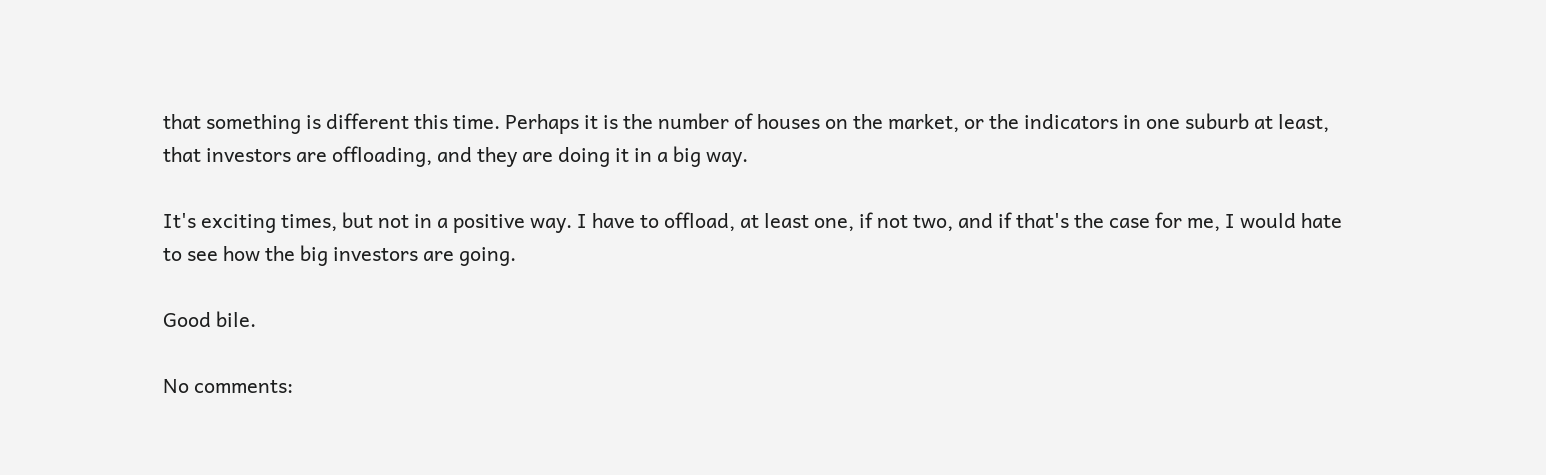that something is different this time. Perhaps it is the number of houses on the market, or the indicators in one suburb at least, that investors are offloading, and they are doing it in a big way.

It's exciting times, but not in a positive way. I have to offload, at least one, if not two, and if that's the case for me, I would hate to see how the big investors are going.

Good bile.

No comments: